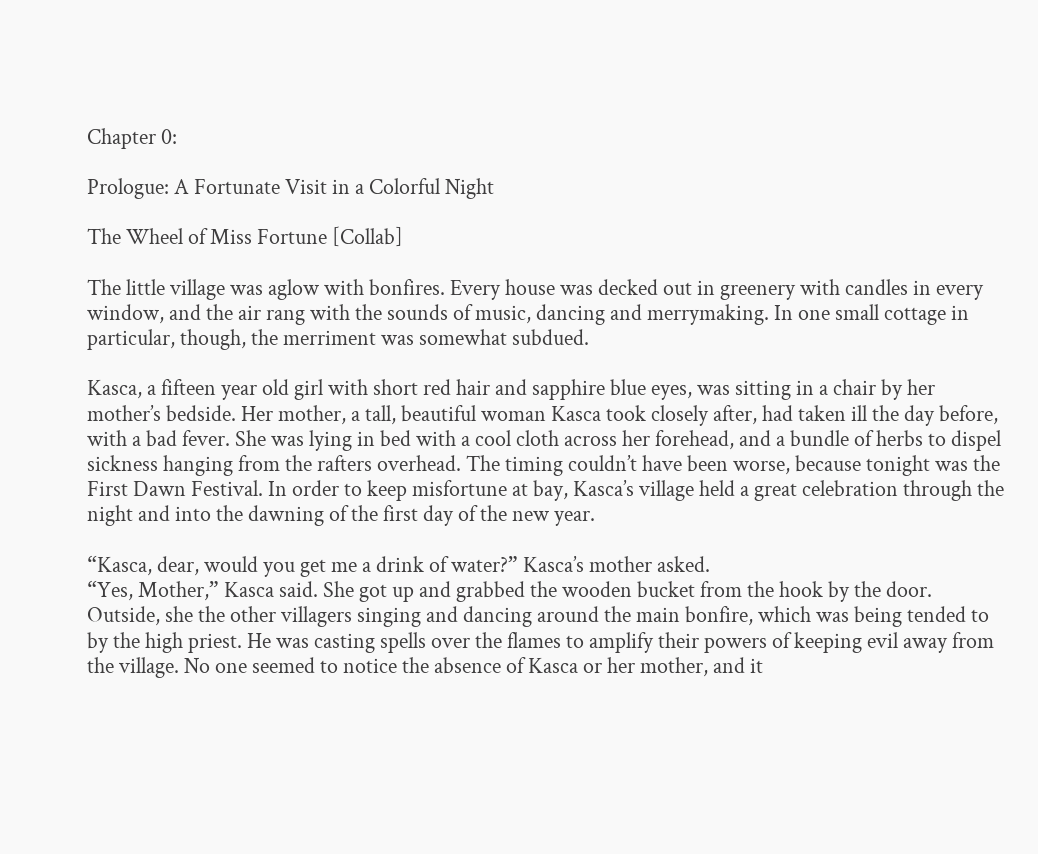Chapter 0:

Prologue: A Fortunate Visit in a Colorful Night

The Wheel of Miss Fortune [Collab]

The little village was aglow with bonfires. Every house was decked out in greenery with candles in every window, and the air rang with the sounds of music, dancing and merrymaking. In one small cottage in particular, though, the merriment was somewhat subdued.

Kasca, a fifteen year old girl with short red hair and sapphire blue eyes, was sitting in a chair by her mother’s bedside. Her mother, a tall, beautiful woman Kasca took closely after, had taken ill the day before, with a bad fever. She was lying in bed with a cool cloth across her forehead, and a bundle of herbs to dispel sickness hanging from the rafters overhead. The timing couldn’t have been worse, because tonight was the First Dawn Festival. In order to keep misfortune at bay, Kasca’s village held a great celebration through the night and into the dawning of the first day of the new year.

“Kasca, dear, would you get me a drink of water?” Kasca’s mother asked.
“Yes, Mother,” Kasca said. She got up and grabbed the wooden bucket from the hook by the door. Outside, she the other villagers singing and dancing around the main bonfire, which was being tended to by the high priest. He was casting spells over the flames to amplify their powers of keeping evil away from the village. No one seemed to notice the absence of Kasca or her mother, and it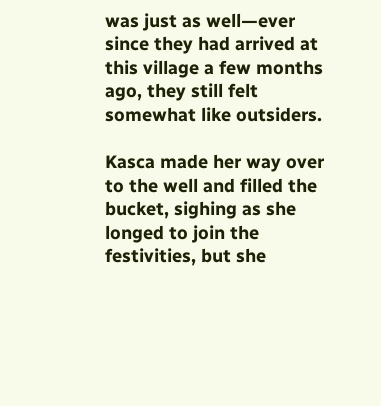was just as well—ever since they had arrived at this village a few months ago, they still felt somewhat like outsiders.

Kasca made her way over to the well and filled the bucket, sighing as she longed to join the festivities, but she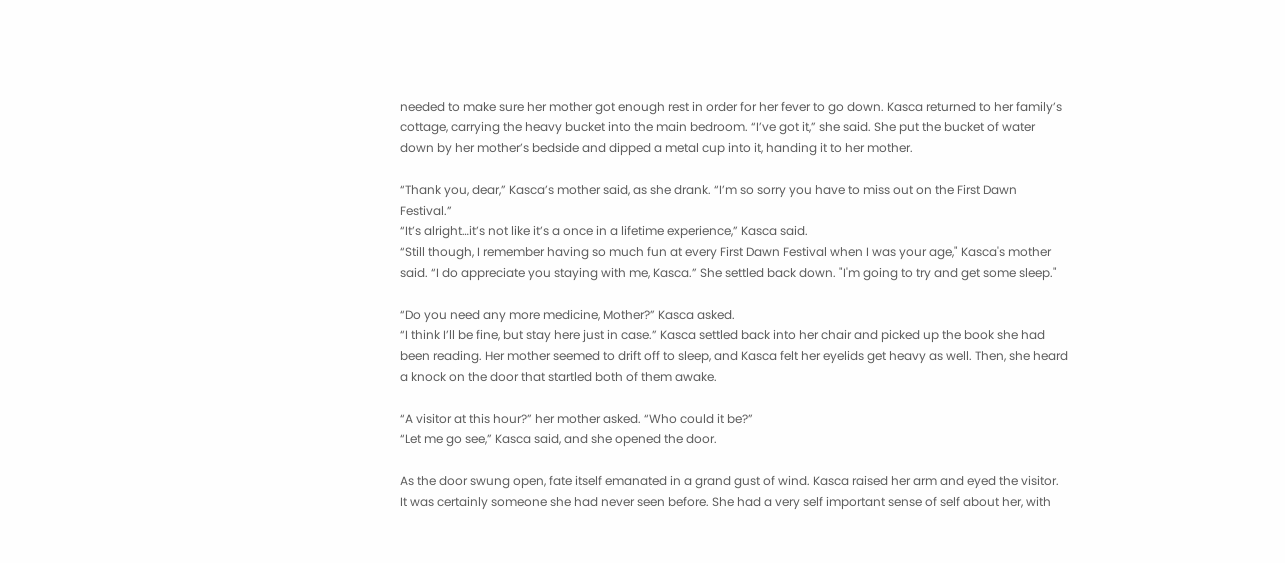needed to make sure her mother got enough rest in order for her fever to go down. Kasca returned to her family’s cottage, carrying the heavy bucket into the main bedroom. “I’ve got it,” she said. She put the bucket of water down by her mother’s bedside and dipped a metal cup into it, handing it to her mother.

“Thank you, dear,” Kasca’s mother said, as she drank. “I’m so sorry you have to miss out on the First Dawn Festival.”
“It’s alright…it’s not like it’s a once in a lifetime experience,” Kasca said.
“Still though, I remember having so much fun at every First Dawn Festival when I was your age," Kasca's mother said. “I do appreciate you staying with me, Kasca.” She settled back down. "I'm going to try and get some sleep."

“Do you need any more medicine, Mother?” Kasca asked.
“I think I’ll be fine, but stay here just in case.” Kasca settled back into her chair and picked up the book she had been reading. Her mother seemed to drift off to sleep, and Kasca felt her eyelids get heavy as well. Then, she heard a knock on the door that startled both of them awake.

“A visitor at this hour?” her mother asked. “Who could it be?”
“Let me go see,” Kasca said, and she opened the door.

As the door swung open, fate itself emanated in a grand gust of wind. Kasca raised her arm and eyed the visitor. It was certainly someone she had never seen before. She had a very self important sense of self about her, with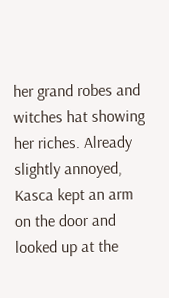her grand robes and witches hat showing her riches. Already slightly annoyed, Kasca kept an arm on the door and looked up at the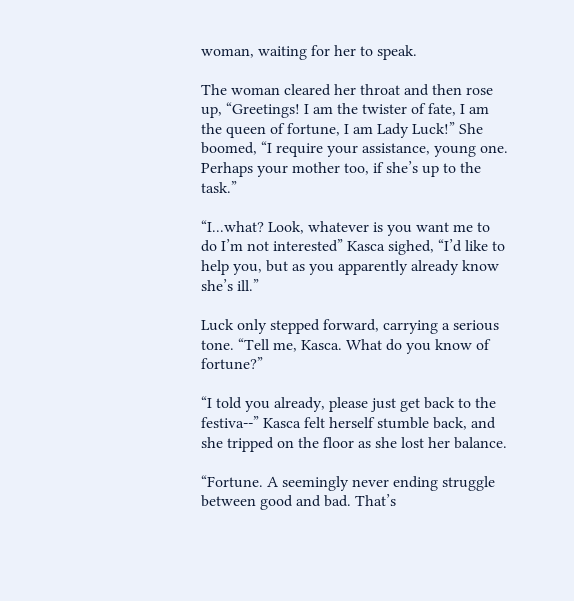woman, waiting for her to speak.

The woman cleared her throat and then rose up, “Greetings! I am the twister of fate, I am the queen of fortune, I am Lady Luck!” She boomed, “I require your assistance, young one. Perhaps your mother too, if she’s up to the task.”

“I...what? Look, whatever is you want me to do I’m not interested” Kasca sighed, “I’d like to help you, but as you apparently already know she’s ill.”

Luck only stepped forward, carrying a serious tone. “Tell me, Kasca. What do you know of fortune?”

“I told you already, please just get back to the festiva--” Kasca felt herself stumble back, and she tripped on the floor as she lost her balance.

“Fortune. A seemingly never ending struggle between good and bad. That’s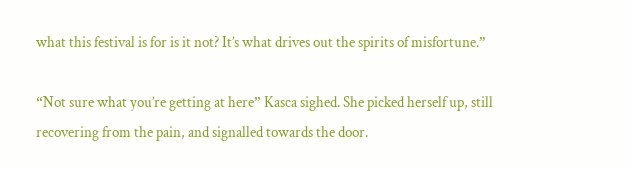what this festival is for is it not? It’s what drives out the spirits of misfortune.”

“Not sure what you’re getting at here” Kasca sighed. She picked herself up, still recovering from the pain, and signalled towards the door.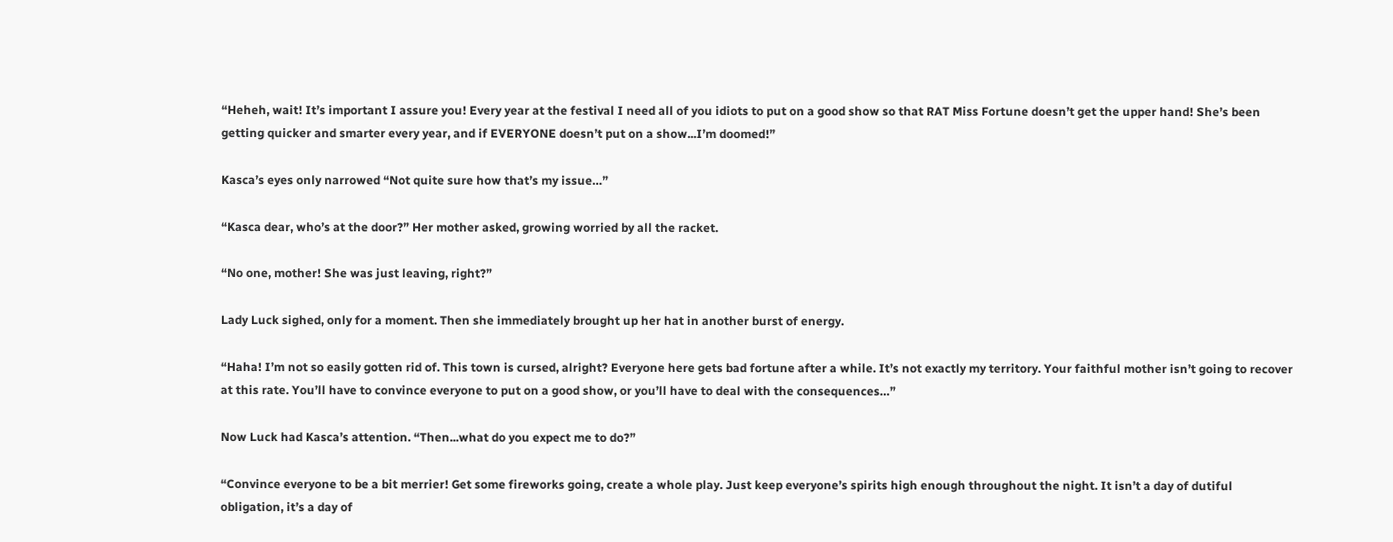“Heheh, wait! It’s important I assure you! Every year at the festival I need all of you idiots to put on a good show so that RAT Miss Fortune doesn’t get the upper hand! She’s been getting quicker and smarter every year, and if EVERYONE doesn’t put on a show...I’m doomed!”

Kasca’s eyes only narrowed “Not quite sure how that’s my issue…”

“Kasca dear, who’s at the door?” Her mother asked, growing worried by all the racket.

“No one, mother! She was just leaving, right?”

Lady Luck sighed, only for a moment. Then she immediately brought up her hat in another burst of energy.

“Haha! I’m not so easily gotten rid of. This town is cursed, alright? Everyone here gets bad fortune after a while. It’s not exactly my territory. Your faithful mother isn’t going to recover at this rate. You’ll have to convince everyone to put on a good show, or you’ll have to deal with the consequences…”

Now Luck had Kasca’s attention. “Then...what do you expect me to do?”

“Convince everyone to be a bit merrier! Get some fireworks going, create a whole play. Just keep everyone’s spirits high enough throughout the night. It isn’t a day of dutiful obligation, it’s a day of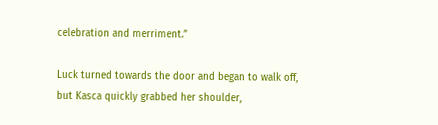celebration and merriment.”

Luck turned towards the door and began to walk off, but Kasca quickly grabbed her shoulder,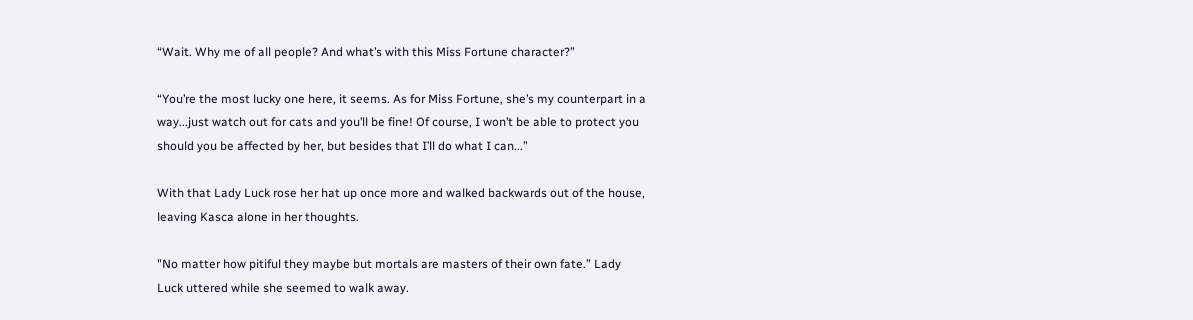“Wait. Why me of all people? And what’s with this Miss Fortune character?”

“You’re the most lucky one here, it seems. As for Miss Fortune, she’s my counterpart in a way...just watch out for cats and you’ll be fine! Of course, I won’t be able to protect you should you be affected by her, but besides that I’ll do what I can...”

With that Lady Luck rose her hat up once more and walked backwards out of the house, leaving Kasca alone in her thoughts.

"No matter how pitiful they maybe but mortals are masters of their own fate.” Lady Luck uttered while she seemed to walk away.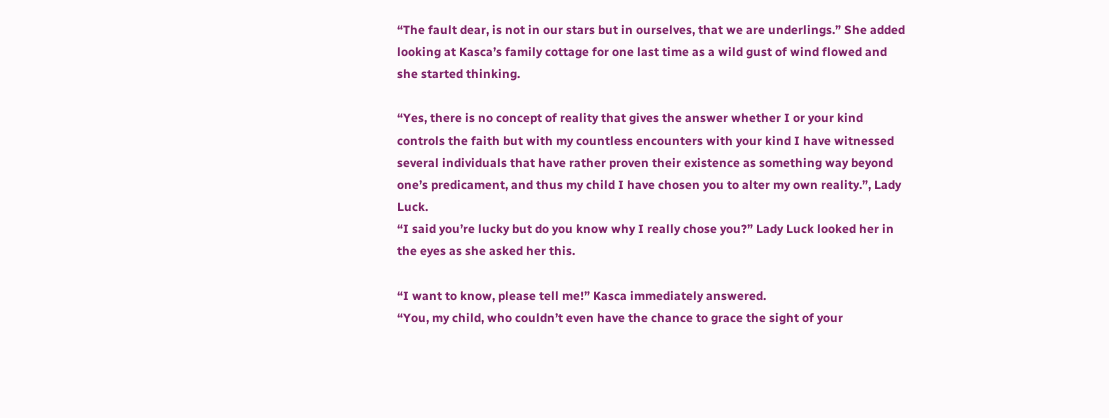“The fault dear, is not in our stars but in ourselves, that we are underlings.” She added looking at Kasca’s family cottage for one last time as a wild gust of wind flowed and she started thinking.

“Yes, there is no concept of reality that gives the answer whether I or your kind controls the faith but with my countless encounters with your kind I have witnessed several individuals that have rather proven their existence as something way beyond one’s predicament, and thus my child I have chosen you to alter my own reality.”, Lady Luck.
“I said you’re lucky but do you know why I really chose you?” Lady Luck looked her in the eyes as she asked her this.

“I want to know, please tell me!” Kasca immediately answered.
“You, my child, who couldn’t even have the chance to grace the sight of your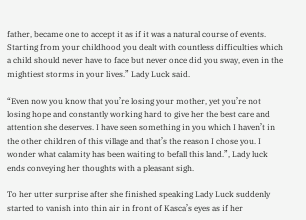father, became one to accept it as if it was a natural course of events. Starting from your childhood you dealt with countless difficulties which a child should never have to face but never once did you sway, even in the mightiest storms in your lives.” Lady Luck said.

“Even now you know that you’re losing your mother, yet you’re not losing hope and constantly working hard to give her the best care and attention she deserves. I have seen something in you which I haven’t in the other children of this village and that’s the reason I chose you. I wonder what calamity has been waiting to befall this land.”, Lady luck ends conveying her thoughts with a pleasant sigh.

To her utter surprise after she finished speaking Lady Luck suddenly started to vanish into thin air in front of Kasca’s eyes as if her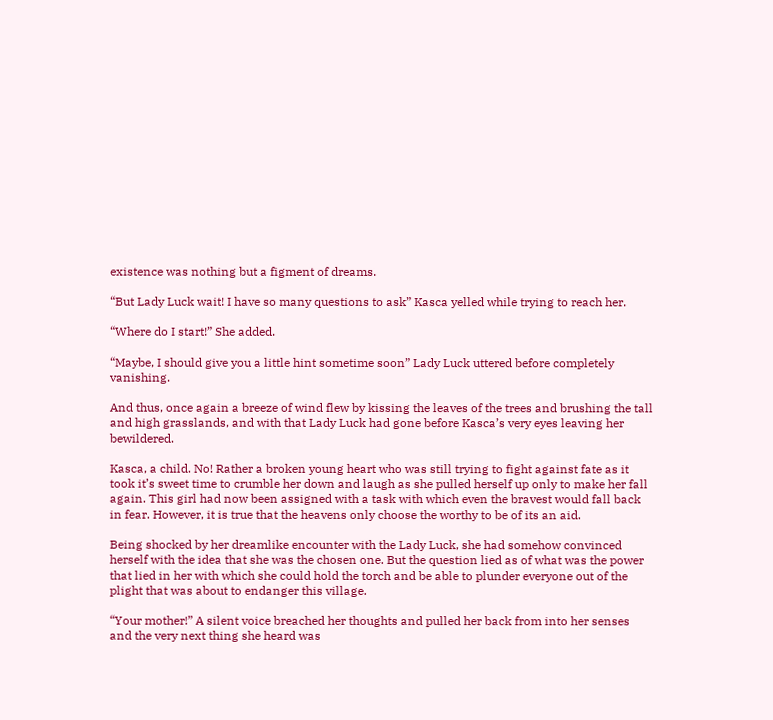existence was nothing but a figment of dreams.

“But Lady Luck wait! I have so many questions to ask” Kasca yelled while trying to reach her.

“Where do I start!” She added.

“Maybe, I should give you a little hint sometime soon” Lady Luck uttered before completely vanishing.

And thus, once again a breeze of wind flew by kissing the leaves of the trees and brushing the tall and high grasslands, and with that Lady Luck had gone before Kasca’s very eyes leaving her bewildered.

Kasca, a child. No! Rather a broken young heart who was still trying to fight against fate as it took it’s sweet time to crumble her down and laugh as she pulled herself up only to make her fall again. This girl had now been assigned with a task with which even the bravest would fall back in fear. However, it is true that the heavens only choose the worthy to be of its an aid.

Being shocked by her dreamlike encounter with the Lady Luck, she had somehow convinced herself with the idea that she was the chosen one. But the question lied as of what was the power that lied in her with which she could hold the torch and be able to plunder everyone out of the plight that was about to endanger this village.

“Your mother!” A silent voice breached her thoughts and pulled her back from into her senses and the very next thing she heard was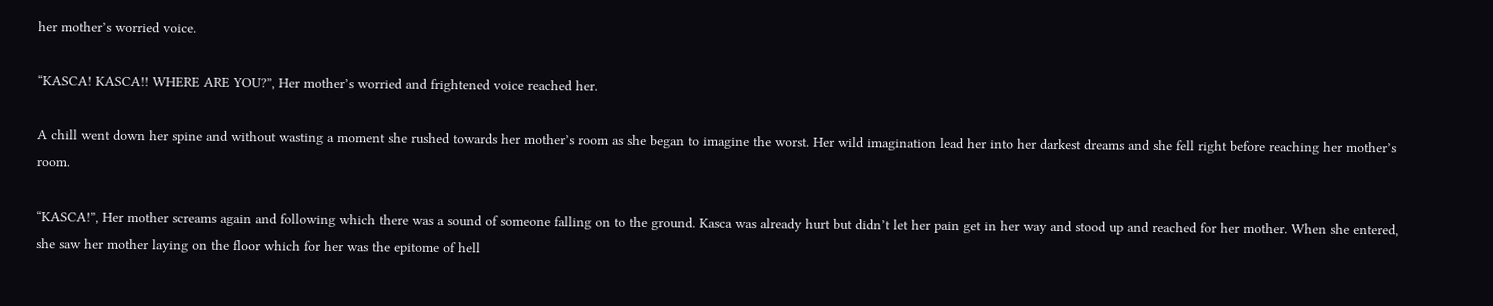her mother’s worried voice.

“KASCA! KASCA!! WHERE ARE YOU?”, Her mother’s worried and frightened voice reached her.

A chill went down her spine and without wasting a moment she rushed towards her mother’s room as she began to imagine the worst. Her wild imagination lead her into her darkest dreams and she fell right before reaching her mother’s room.

“KASCA!”, Her mother screams again and following which there was a sound of someone falling on to the ground. Kasca was already hurt but didn’t let her pain get in her way and stood up and reached for her mother. When she entered, she saw her mother laying on the floor which for her was the epitome of hell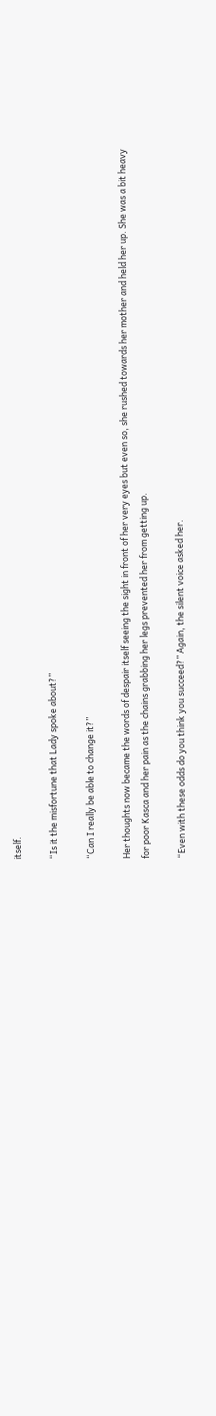itself.

“Is it the misfortune that Lady spoke about?”

“Can I really be able to change it?”

Her thoughts now became the words of despair itself seeing the sight in front of her very eyes but even so, she rushed towards her mother and held her up. She was a bit heavy for poor Kasca and her pain as the chains grabbing her legs prevented her from getting up.

“Even with these odds do you think you succeed?” Again, the silent voice asked her.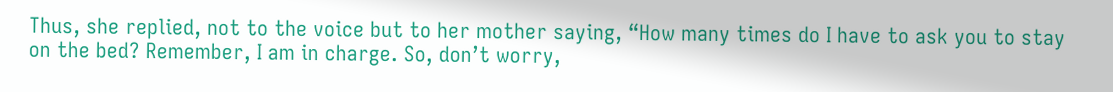Thus, she replied, not to the voice but to her mother saying, “How many times do I have to ask you to stay on the bed? Remember, I am in charge. So, don’t worry,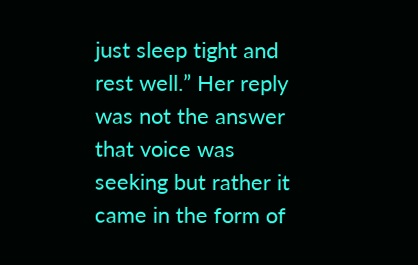just sleep tight and rest well.” Her reply was not the answer that voice was seeking but rather it came in the form of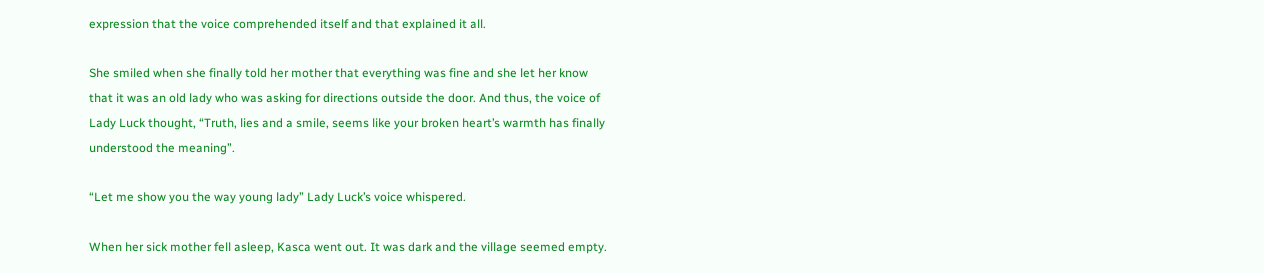expression that the voice comprehended itself and that explained it all.

She smiled when she finally told her mother that everything was fine and she let her know that it was an old lady who was asking for directions outside the door. And thus, the voice of Lady Luck thought, “Truth, lies and a smile, seems like your broken heart’s warmth has finally understood the meaning”.

“Let me show you the way young lady” Lady Luck’s voice whispered.

When her sick mother fell asleep, Kasca went out. It was dark and the village seemed empty.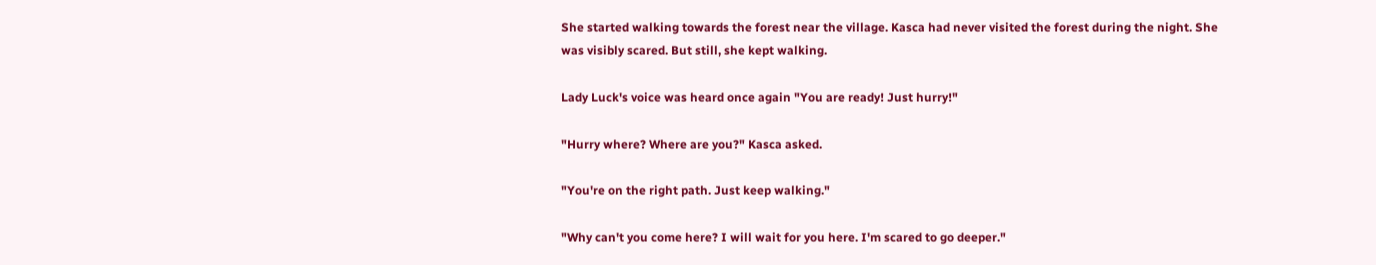She started walking towards the forest near the village. Kasca had never visited the forest during the night. She was visibly scared. But still, she kept walking.

Lady Luck's voice was heard once again "You are ready! Just hurry!"

"Hurry where? Where are you?" Kasca asked.

"You're on the right path. Just keep walking."

"Why can't you come here? I will wait for you here. I'm scared to go deeper."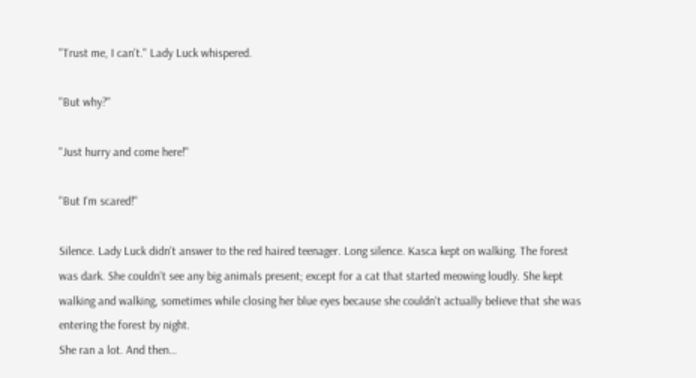"Trust me, I can't." Lady Luck whispered.

"But why?"

"Just hurry and come here!"

"But I'm scared!"

Silence. Lady Luck didn't answer to the red haired teenager. Long silence. Kasca kept on walking. The forest was dark. She couldn't see any big animals present; except for a cat that started meowing loudly. She kept walking and walking, sometimes while closing her blue eyes because she couldn't actually believe that she was entering the forest by night.
She ran a lot. And then…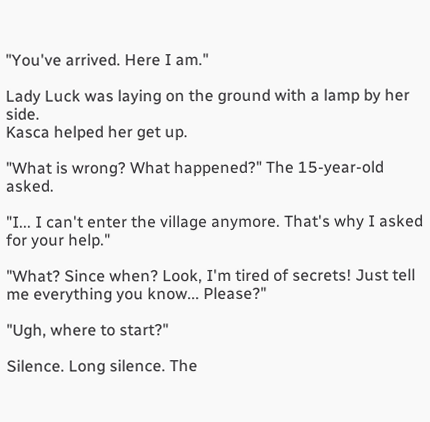"You've arrived. Here I am."

Lady Luck was laying on the ground with a lamp by her side.
Kasca helped her get up.

"What is wrong? What happened?" The 15-year-old asked.

"I... I can't enter the village anymore. That's why I asked for your help."

"What? Since when? Look, I'm tired of secrets! Just tell me everything you know... Please?"

"Ugh, where to start?"

Silence. Long silence. The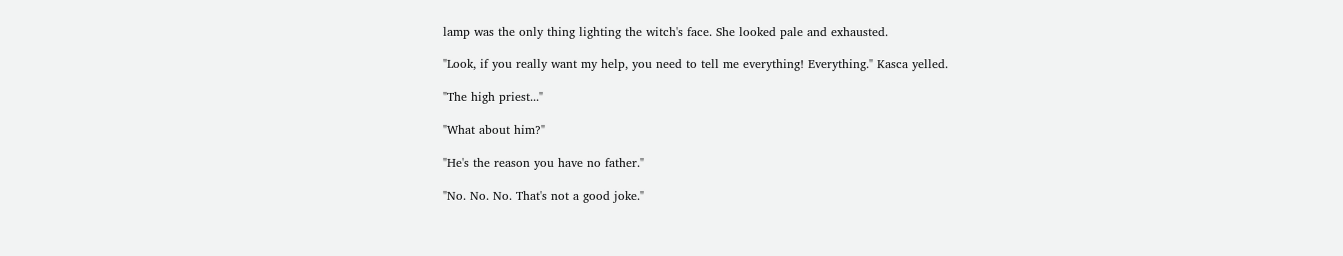lamp was the only thing lighting the witch's face. She looked pale and exhausted.

"Look, if you really want my help, you need to tell me everything! Everything." Kasca yelled.

"The high priest..."

"What about him?"

"He's the reason you have no father."

"No. No. No. That's not a good joke."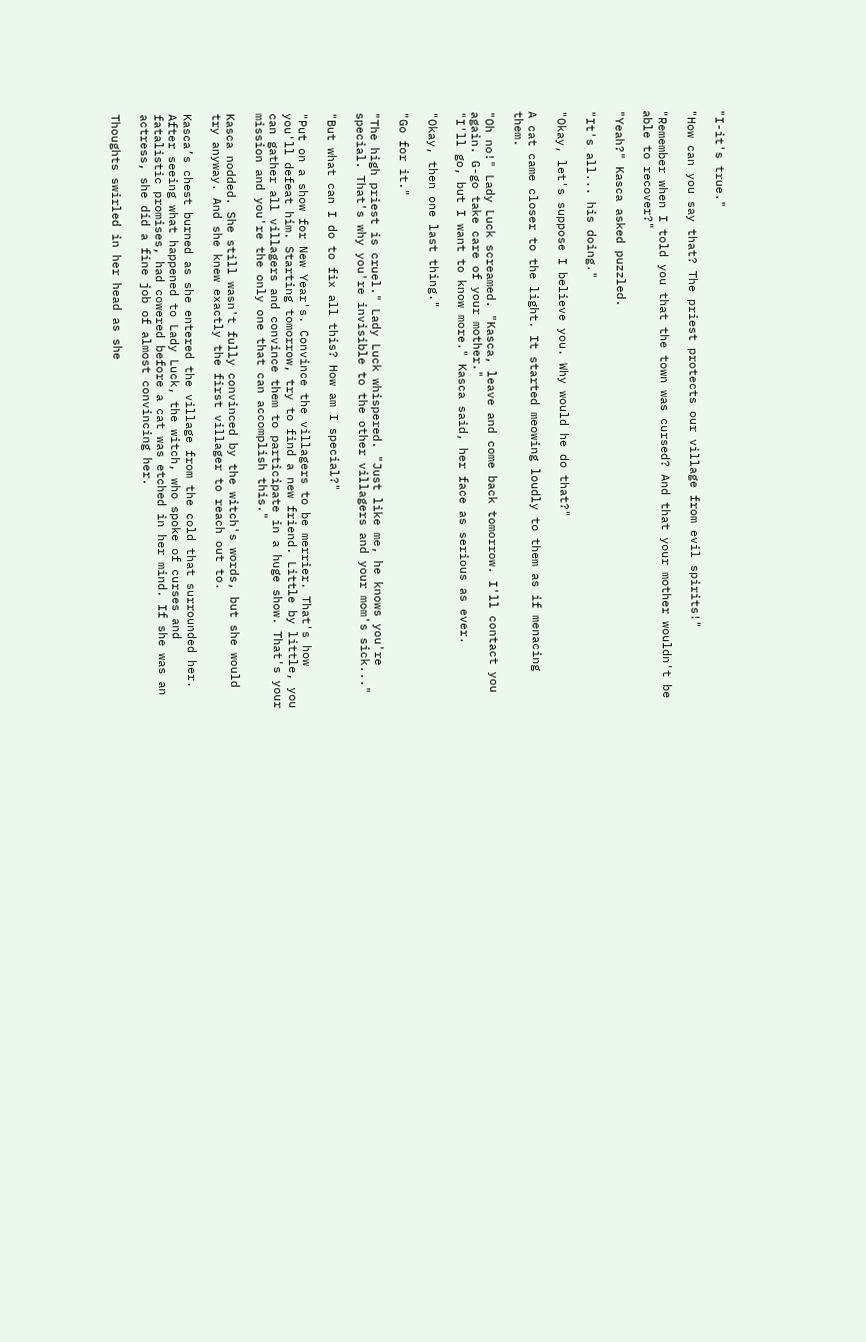"I-it's true."

"How can you say that? The priest protects our village from evil spirits!"

"Remember when I told you that the town was cursed? And that your mother wouldn't be able to recover?"

"Yeah?" Kasca asked puzzled.

"It's all... his doing."

"Okay, let's suppose I believe you. Why would he do that?"

A cat came closer to the light. It started meowing loudly to them as if menacing them.

"Oh no!" Lady Luck screamed. "Kasca, leave and come back tomorrow. I'll contact you again. G-go take care of your mother."
"I'll go, but I want to know more." Kasca said, her face as serious as ever.

"Okay, then one last thing."

"Go for it."

"The high priest is cruel." Lady Luck whispered. "Just like me, he knows you're special. That's why you're invisible to the other villagers and your mom's sick..."

"But what can I do to fix all this? How am I special?"

"Put on a show for New Year's. Convince the villagers to be merrier. That's how you'll defeat him. Starting tomorrow, try to find a new friend. Little by little, you can gather all villagers and convince them to participate in a huge show. That's your mission and you're the only one that can accomplish this."

Kasca nodded. She still wasn't fully convinced by the witch's words, but she would try anyway. And she knew exactly the first villager to reach out to.

Kasca’s chest burned as she entered the village from the cold that surrounded her. After seeing what happened to Lady Luck, the witch, who spoke of curses and fatalistic promises, had cowered before a cat was etched in her mind. If she was an actress, she did a fine job of almost convincing her.

Thoughts swirled in her head as she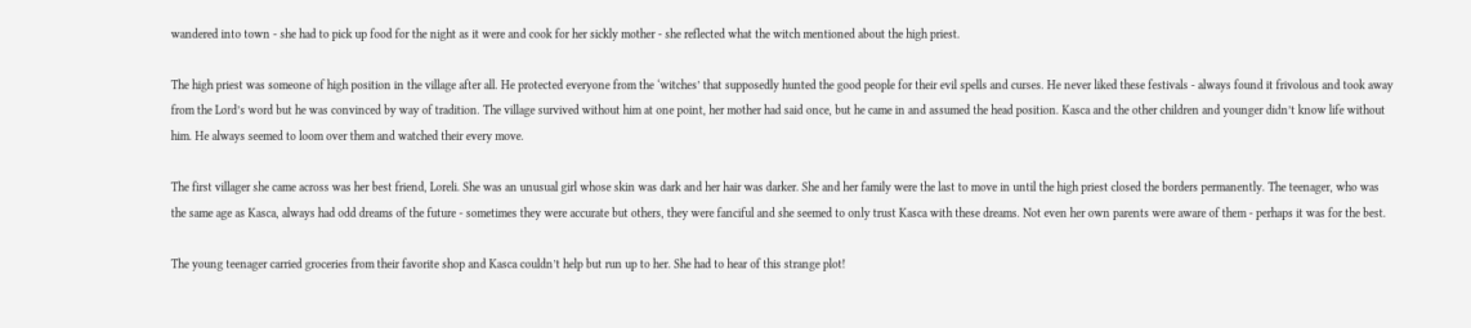wandered into town - she had to pick up food for the night as it were and cook for her sickly mother - she reflected what the witch mentioned about the high priest.

The high priest was someone of high position in the village after all. He protected everyone from the ‘witches’ that supposedly hunted the good people for their evil spells and curses. He never liked these festivals - always found it frivolous and took away from the Lord’s word but he was convinced by way of tradition. The village survived without him at one point, her mother had said once, but he came in and assumed the head position. Kasca and the other children and younger didn’t know life without him. He always seemed to loom over them and watched their every move.

The first villager she came across was her best friend, Loreli. She was an unusual girl whose skin was dark and her hair was darker. She and her family were the last to move in until the high priest closed the borders permanently. The teenager, who was the same age as Kasca, always had odd dreams of the future - sometimes they were accurate but others, they were fanciful and she seemed to only trust Kasca with these dreams. Not even her own parents were aware of them - perhaps it was for the best.

The young teenager carried groceries from their favorite shop and Kasca couldn’t help but run up to her. She had to hear of this strange plot!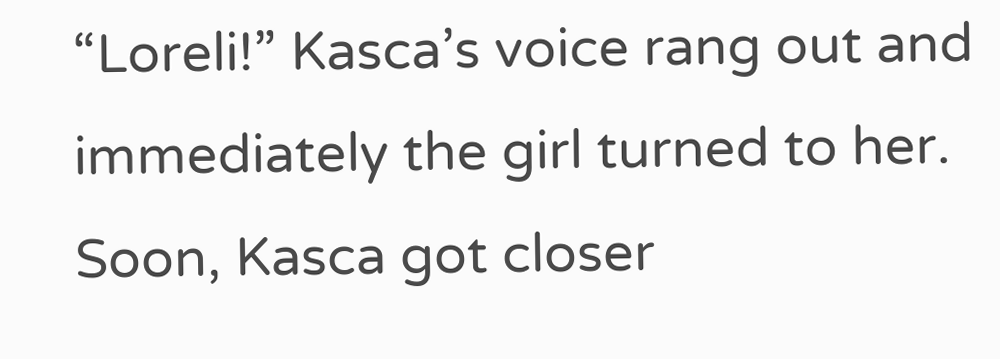“Loreli!” Kasca’s voice rang out and immediately the girl turned to her. Soon, Kasca got closer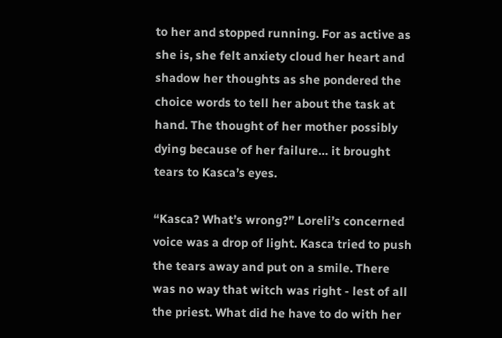to her and stopped running. For as active as she is, she felt anxiety cloud her heart and shadow her thoughts as she pondered the choice words to tell her about the task at hand. The thought of her mother possibly dying because of her failure… it brought tears to Kasca’s eyes.

“Kasca? What’s wrong?” Loreli’s concerned voice was a drop of light. Kasca tried to push the tears away and put on a smile. There was no way that witch was right - lest of all the priest. What did he have to do with her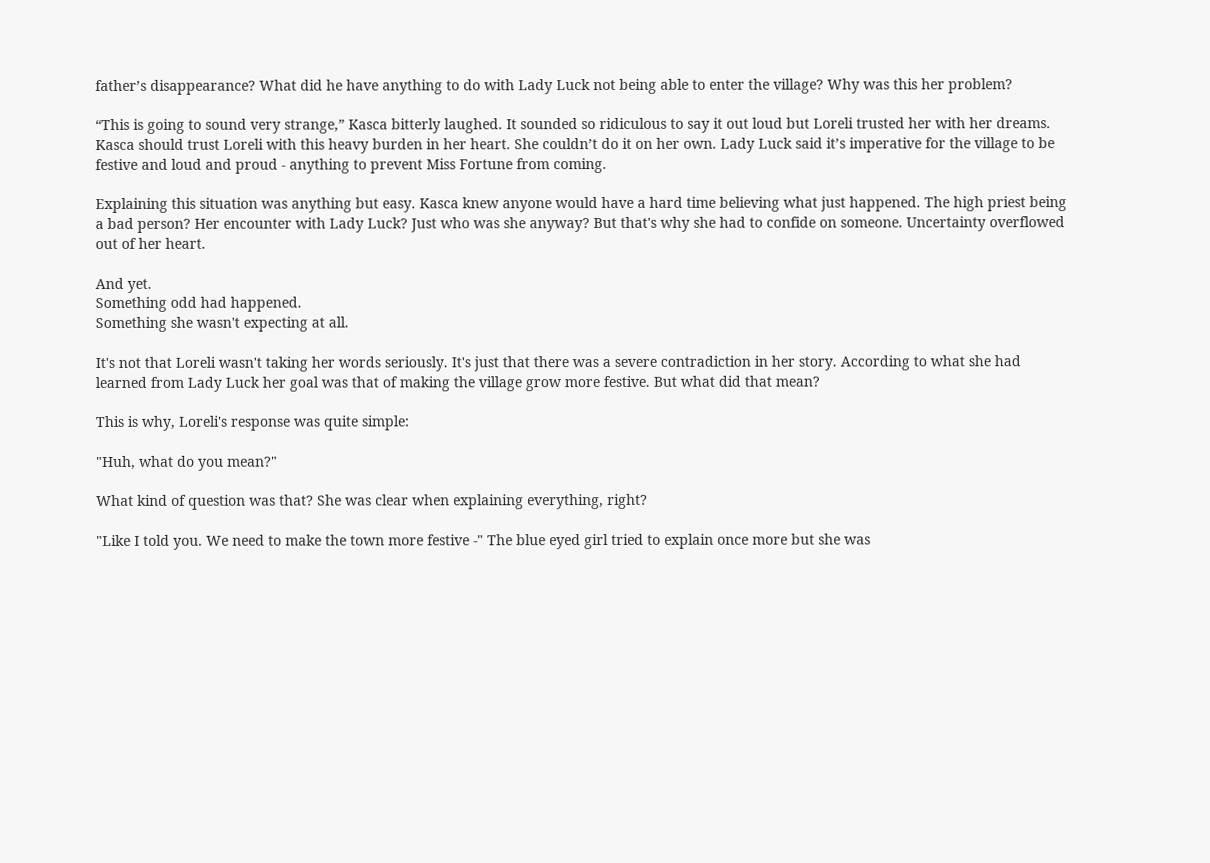father’s disappearance? What did he have anything to do with Lady Luck not being able to enter the village? Why was this her problem?

“This is going to sound very strange,” Kasca bitterly laughed. It sounded so ridiculous to say it out loud but Loreli trusted her with her dreams. Kasca should trust Loreli with this heavy burden in her heart. She couldn’t do it on her own. Lady Luck said it’s imperative for the village to be festive and loud and proud - anything to prevent Miss Fortune from coming.

Explaining this situation was anything but easy. Kasca knew anyone would have a hard time believing what just happened. The high priest being a bad person? Her encounter with Lady Luck? Just who was she anyway? But that's why she had to confide on someone. Uncertainty overflowed out of her heart.

And yet.
Something odd had happened.
Something she wasn't expecting at all.

It's not that Loreli wasn't taking her words seriously. It's just that there was a severe contradiction in her story. According to what she had learned from Lady Luck her goal was that of making the village grow more festive. But what did that mean?

This is why, Loreli's response was quite simple:

"Huh, what do you mean?"

What kind of question was that? She was clear when explaining everything, right?

"Like I told you. We need to make the town more festive -" The blue eyed girl tried to explain once more but she was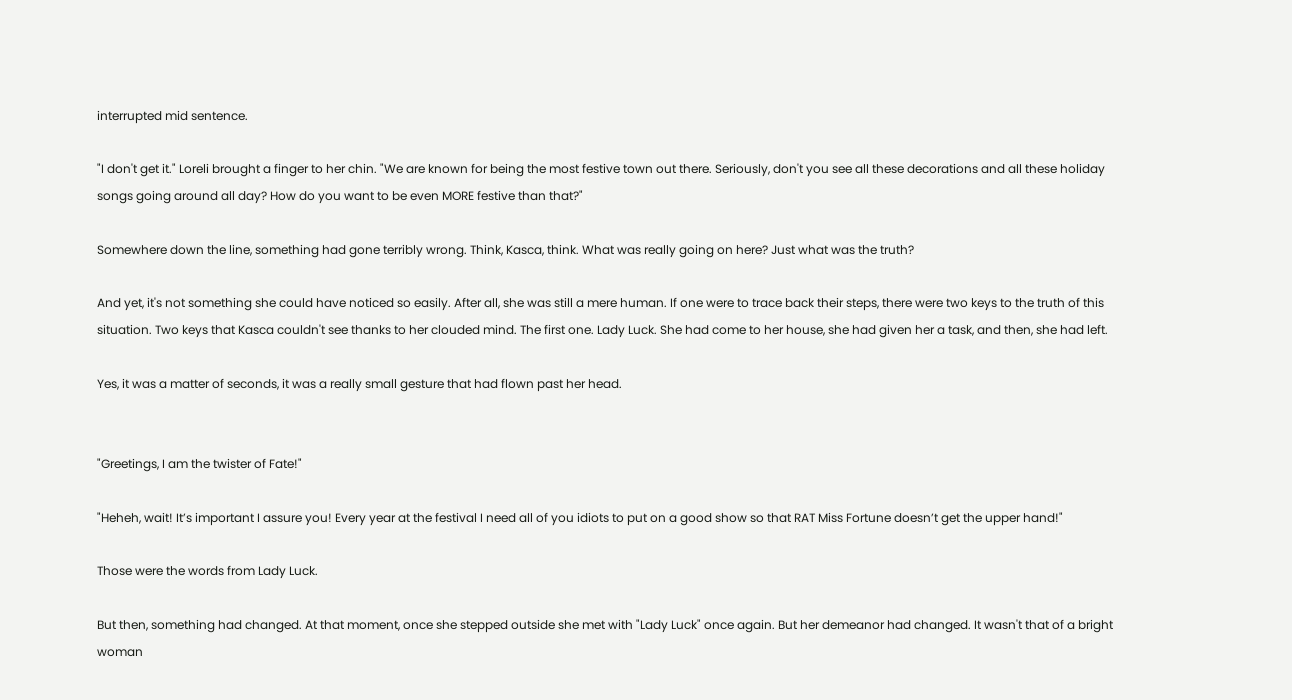interrupted mid sentence.

"I don't get it." Loreli brought a finger to her chin. "We are known for being the most festive town out there. Seriously, don't you see all these decorations and all these holiday songs going around all day? How do you want to be even MORE festive than that?"

Somewhere down the line, something had gone terribly wrong. Think, Kasca, think. What was really going on here? Just what was the truth?

And yet, it's not something she could have noticed so easily. After all, she was still a mere human. If one were to trace back their steps, there were two keys to the truth of this situation. Two keys that Kasca couldn't see thanks to her clouded mind. The first one. Lady Luck. She had come to her house, she had given her a task, and then, she had left.

Yes, it was a matter of seconds, it was a really small gesture that had flown past her head.


"Greetings, I am the twister of Fate!"

"Heheh, wait! It’s important I assure you! Every year at the festival I need all of you idiots to put on a good show so that RAT Miss Fortune doesn’t get the upper hand!"

Those were the words from Lady Luck.

But then, something had changed. At that moment, once she stepped outside she met with "Lady Luck" once again. But her demeanor had changed. It wasn't that of a bright woman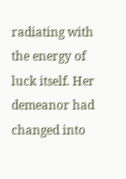radiating with the energy of luck itself. Her demeanor had changed into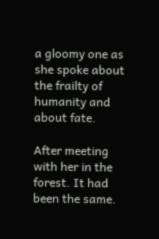a gloomy one as she spoke about the frailty of humanity and about fate.

After meeting with her in the forest. It had been the same.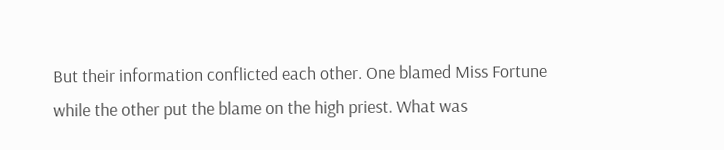But their information conflicted each other. One blamed Miss Fortune while the other put the blame on the high priest. What was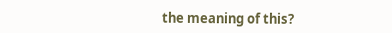the meaning of this?